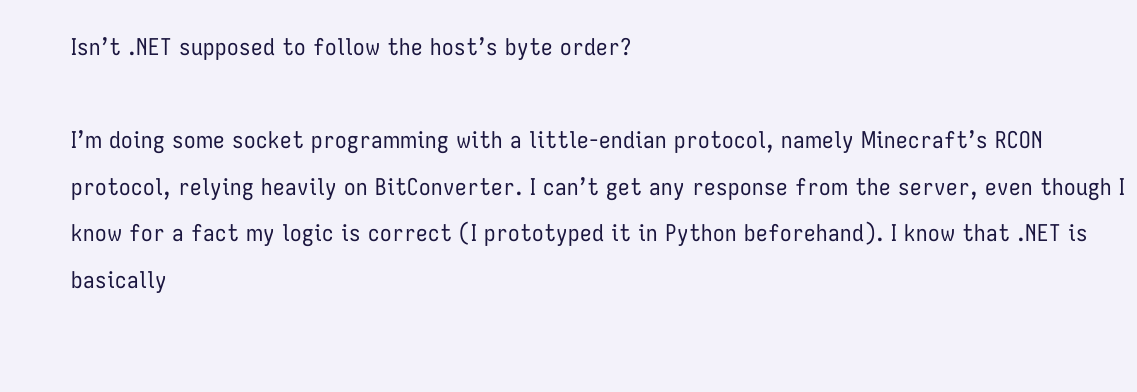Isn’t .NET supposed to follow the host’s byte order?

I’m doing some socket programming with a little-endian protocol, namely Minecraft’s RCON protocol, relying heavily on BitConverter. I can’t get any response from the server, even though I know for a fact my logic is correct (I prototyped it in Python beforehand). I know that .NET is basically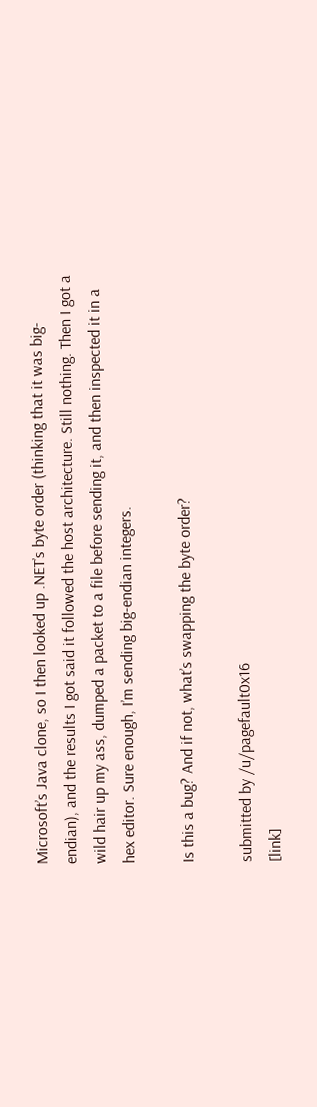Microsoft’s Java clone, so I then looked up .NET’s byte order (thinking that it was big-endian), and the results I got said it followed the host architecture. Still nothing. Then I got a wild hair up my ass, dumped a packet to a file before sending it, and then inspected it in a hex editor. Sure enough, I’m sending big-endian integers.

Is this a bug? And if not, what’s swapping the byte order?

submitted by /u/pagefault0x16
[link]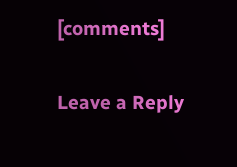[comments]

Leave a Reply